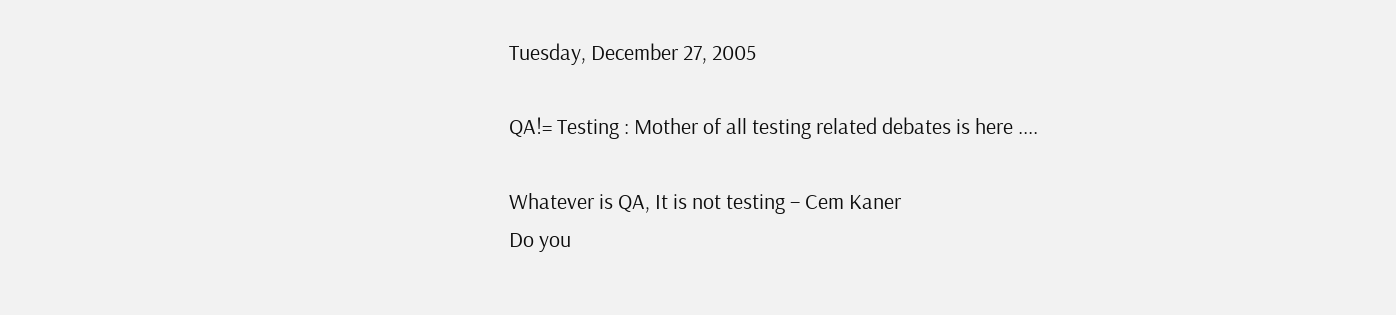Tuesday, December 27, 2005

QA!= Testing : Mother of all testing related debates is here ....

Whatever is QA, It is not testing – Cem Kaner
Do you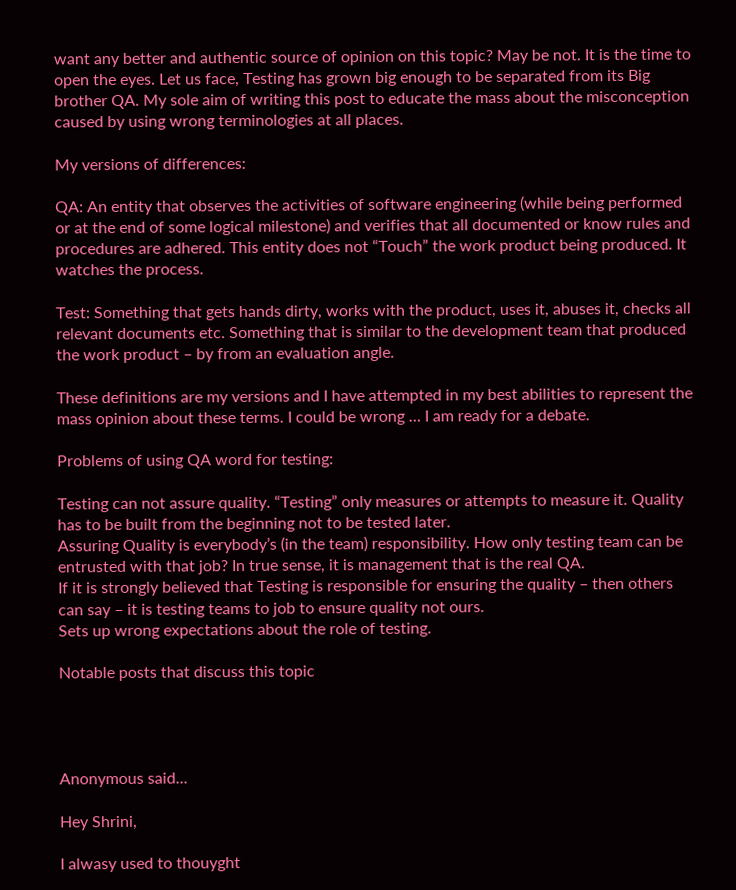want any better and authentic source of opinion on this topic? May be not. It is the time to open the eyes. Let us face, Testing has grown big enough to be separated from its Big brother QA. My sole aim of writing this post to educate the mass about the misconception caused by using wrong terminologies at all places.

My versions of differences:

QA: An entity that observes the activities of software engineering (while being performed or at the end of some logical milestone) and verifies that all documented or know rules and procedures are adhered. This entity does not “Touch” the work product being produced. It watches the process.

Test: Something that gets hands dirty, works with the product, uses it, abuses it, checks all relevant documents etc. Something that is similar to the development team that produced the work product – by from an evaluation angle.

These definitions are my versions and I have attempted in my best abilities to represent the mass opinion about these terms. I could be wrong … I am ready for a debate.

Problems of using QA word for testing:

Testing can not assure quality. “Testing” only measures or attempts to measure it. Quality has to be built from the beginning not to be tested later.
Assuring Quality is everybody’s (in the team) responsibility. How only testing team can be entrusted with that job? In true sense, it is management that is the real QA.
If it is strongly believed that Testing is responsible for ensuring the quality – then others can say – it is testing teams to job to ensure quality not ours.
Sets up wrong expectations about the role of testing.

Notable posts that discuss this topic




Anonymous said...

Hey Shrini,

I alwasy used to thouyght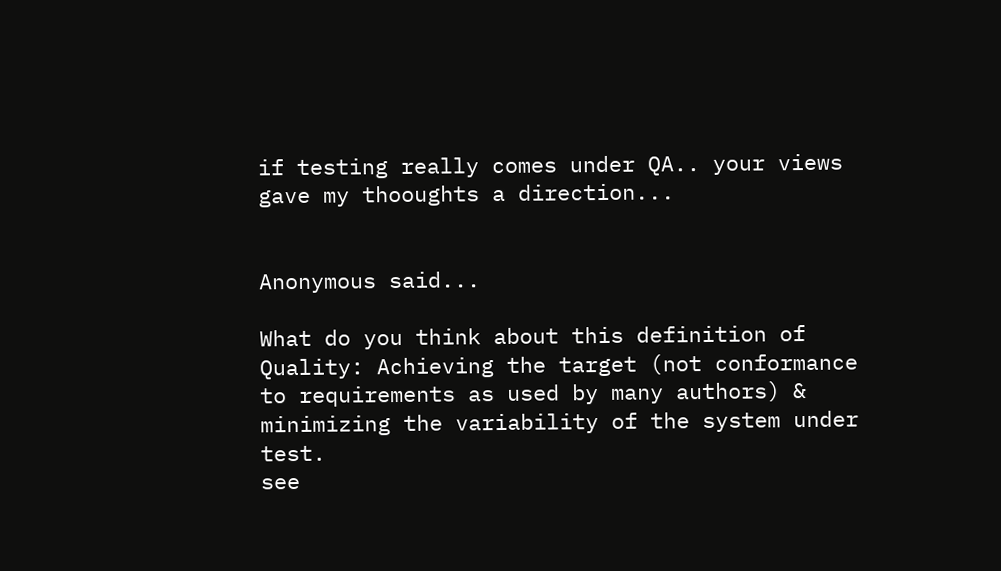if testing really comes under QA.. your views gave my thooughts a direction...


Anonymous said...

What do you think about this definition of Quality: Achieving the target (not conformance to requirements as used by many authors) & minimizing the variability of the system under test.
see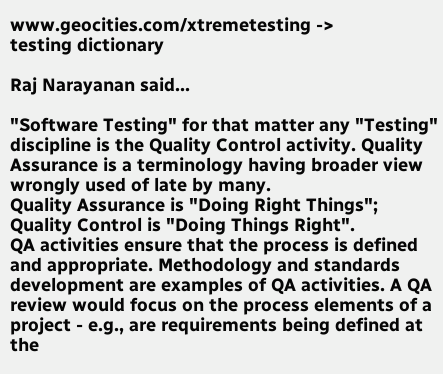www.geocities.com/xtremetesting ->
testing dictionary

Raj Narayanan said...

"Software Testing" for that matter any "Testing" discipline is the Quality Control activity. Quality Assurance is a terminology having broader view wrongly used of late by many.
Quality Assurance is "Doing Right Things"; Quality Control is "Doing Things Right".
QA activities ensure that the process is defined and appropriate. Methodology and standards development are examples of QA activities. A QA review would focus on the process elements of a project - e.g., are requirements being defined at the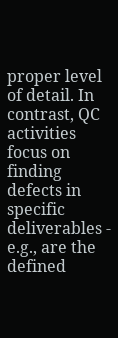proper level of detail. In contrast, QC activities focus on finding defects in specific deliverables - e.g., are the defined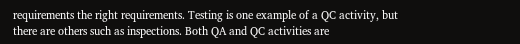requirements the right requirements. Testing is one example of a QC activity, but there are others such as inspections. Both QA and QC activities are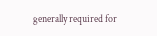generally required for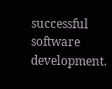successful software development.